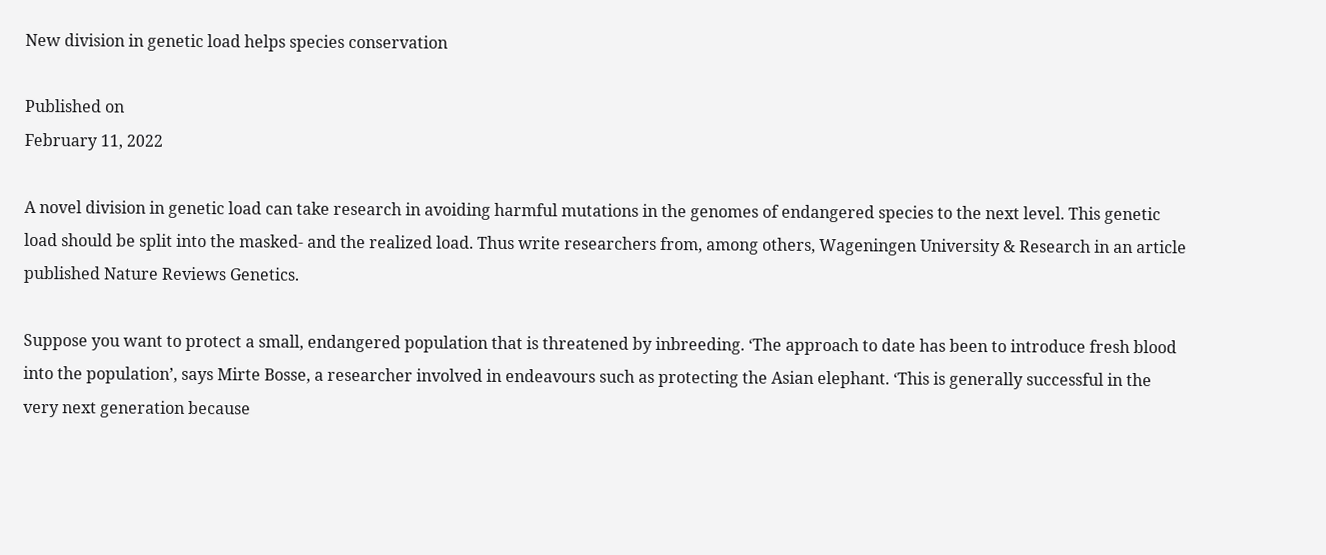New division in genetic load helps species conservation

Published on
February 11, 2022

A novel division in genetic load can take research in avoiding harmful mutations in the genomes of endangered species to the next level. This genetic load should be split into the masked- and the realized load. Thus write researchers from, among others, Wageningen University & Research in an article published Nature Reviews Genetics.

Suppose you want to protect a small, endangered population that is threatened by inbreeding. ‘The approach to date has been to introduce fresh blood into the population’, says Mirte Bosse, a researcher involved in endeavours such as protecting the Asian elephant. ‘This is generally successful in the very next generation because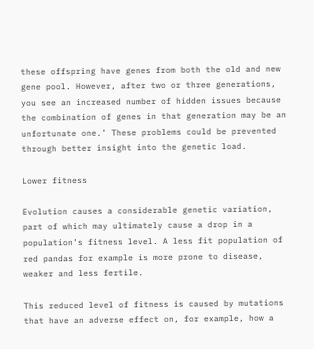these offspring have genes from both the old and new gene pool. However, after two or three generations, you see an increased number of hidden issues because the combination of genes in that generation may be an unfortunate one.’ These problems could be prevented through better insight into the genetic load.

Lower fitness

Evolution causes a considerable genetic variation, part of which may ultimately cause a drop in a population’s fitness level. A less fit population of red pandas for example is more prone to disease, weaker and less fertile.

This reduced level of fitness is caused by mutations that have an adverse effect on, for example, how a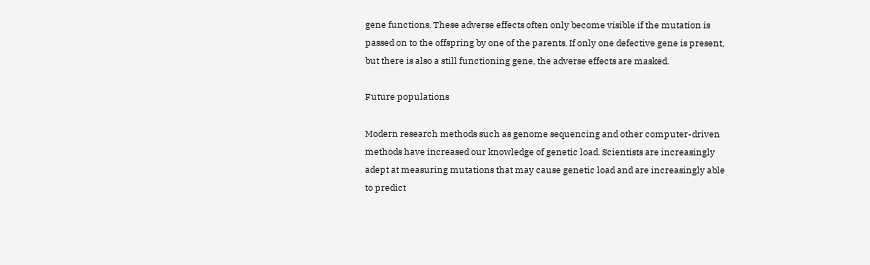gene functions. These adverse effects often only become visible if the mutation is passed on to the offspring by one of the parents. If only one defective gene is present, but there is also a still functioning gene, the adverse effects are masked.

Future populations

Modern research methods such as genome sequencing and other computer-driven methods have increased our knowledge of genetic load. Scientists are increasingly adept at measuring mutations that may cause genetic load and are increasingly able to predict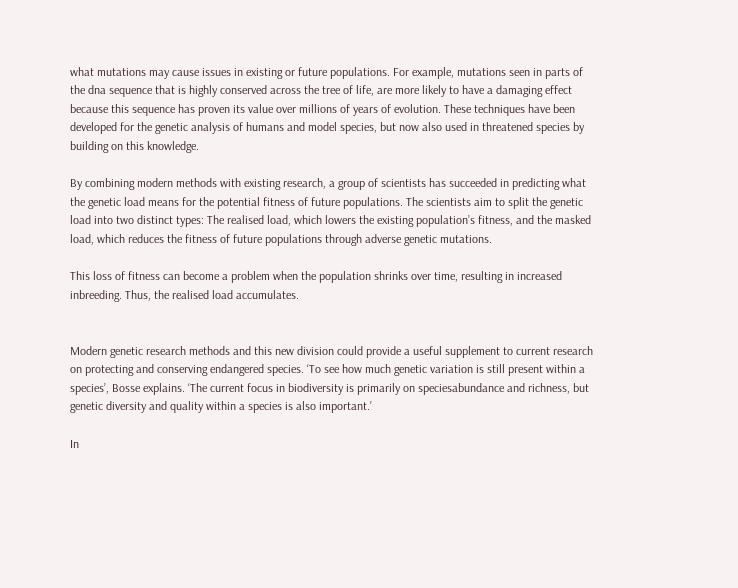what mutations may cause issues in existing or future populations. For example, mutations seen in parts of the dna sequence that is highly conserved across the tree of life, are more likely to have a damaging effect because this sequence has proven its value over millions of years of evolution. These techniques have been developed for the genetic analysis of humans and model species, but now also used in threatened species by building on this knowledge.

By combining modern methods with existing research, a group of scientists has succeeded in predicting what the genetic load means for the potential fitness of future populations. The scientists aim to split the genetic load into two distinct types: The realised load, which lowers the existing population’s fitness, and the masked load, which reduces the fitness of future populations through adverse genetic mutations.

This loss of fitness can become a problem when the population shrinks over time, resulting in increased inbreeding. Thus, the realised load accumulates.


Modern genetic research methods and this new division could provide a useful supplement to current research on protecting and conserving endangered species. ‘To see how much genetic variation is still present within a species’, Bosse explains. ‘The current focus in biodiversity is primarily on speciesabundance and richness, but genetic diversity and quality within a species is also important.’

In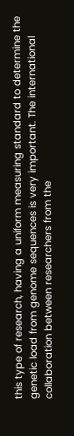this type of research, having a uniform measuring standard to determine the genetic load from genome sequences is very important. The international collaboration between researchers from the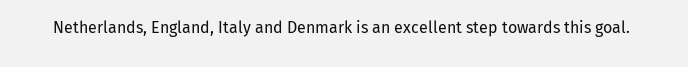Netherlands, England, Italy and Denmark is an excellent step towards this goal.